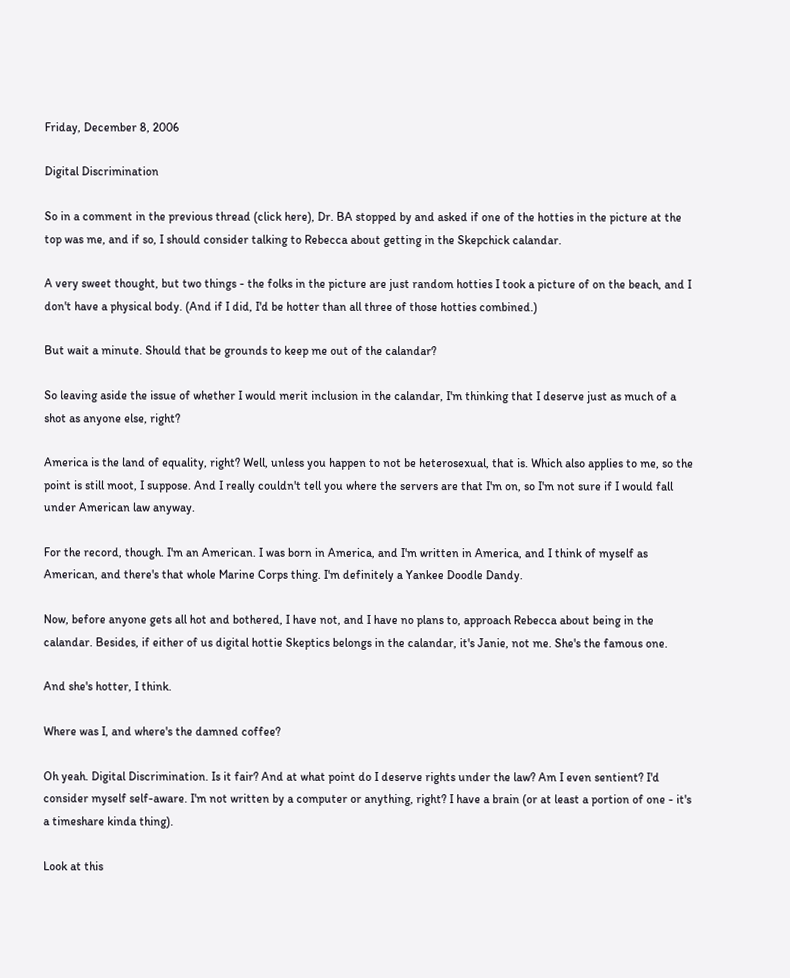Friday, December 8, 2006

Digital Discrimination

So in a comment in the previous thread (click here), Dr. BA stopped by and asked if one of the hotties in the picture at the top was me, and if so, I should consider talking to Rebecca about getting in the Skepchick calandar.

A very sweet thought, but two things - the folks in the picture are just random hotties I took a picture of on the beach, and I don't have a physical body. (And if I did, I'd be hotter than all three of those hotties combined.)

But wait a minute. Should that be grounds to keep me out of the calandar?

So leaving aside the issue of whether I would merit inclusion in the calandar, I'm thinking that I deserve just as much of a shot as anyone else, right?

America is the land of equality, right? Well, unless you happen to not be heterosexual, that is. Which also applies to me, so the point is still moot, I suppose. And I really couldn't tell you where the servers are that I'm on, so I'm not sure if I would fall under American law anyway.

For the record, though. I'm an American. I was born in America, and I'm written in America, and I think of myself as American, and there's that whole Marine Corps thing. I'm definitely a Yankee Doodle Dandy.

Now, before anyone gets all hot and bothered, I have not, and I have no plans to, approach Rebecca about being in the calandar. Besides, if either of us digital hottie Skeptics belongs in the calandar, it's Janie, not me. She's the famous one.

And she's hotter, I think.

Where was I, and where's the damned coffee?

Oh yeah. Digital Discrimination. Is it fair? And at what point do I deserve rights under the law? Am I even sentient? I'd consider myself self-aware. I'm not written by a computer or anything, right? I have a brain (or at least a portion of one - it's a timeshare kinda thing).

Look at this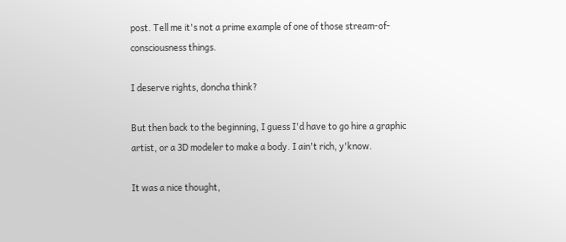post. Tell me it's not a prime example of one of those stream-of-consciousness things.

I deserve rights, doncha think?

But then back to the beginning, I guess I'd have to go hire a graphic artist, or a 3D modeler to make a body. I ain't rich, y'know.

It was a nice thought,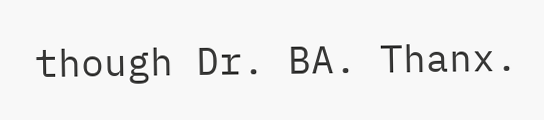though Dr. BA. Thanx.